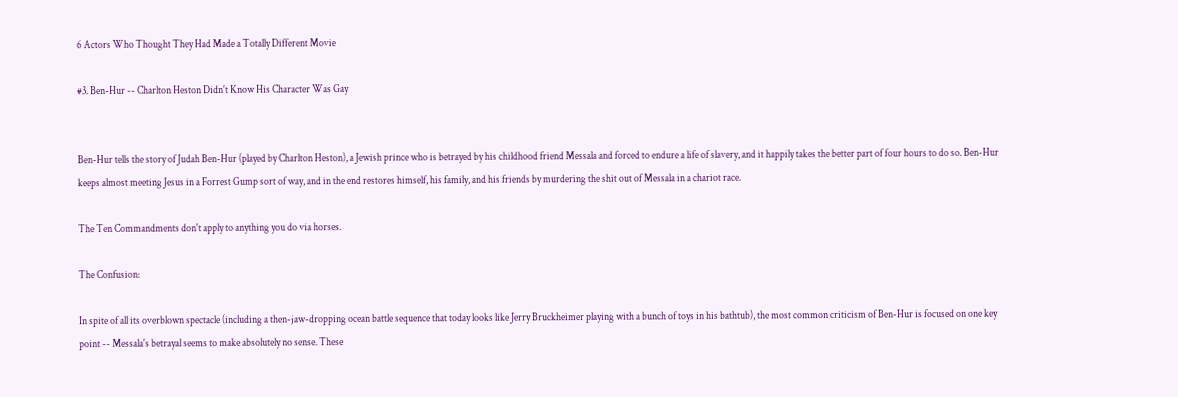6 Actors Who Thought They Had Made a Totally Different Movie

#3. Ben-Hur -- Charlton Heston Didn't Know His Character Was Gay


Ben-Hur tells the story of Judah Ben-Hur (played by Charlton Heston), a Jewish prince who is betrayed by his childhood friend Messala and forced to endure a life of slavery, and it happily takes the better part of four hours to do so. Ben-Hur keeps almost meeting Jesus in a Forrest Gump sort of way, and in the end restores himself, his family, and his friends by murdering the shit out of Messala in a chariot race.

The Ten Commandments don't apply to anything you do via horses.

The Confusion:

In spite of all its overblown spectacle (including a then-jaw-dropping ocean battle sequence that today looks like Jerry Bruckheimer playing with a bunch of toys in his bathtub), the most common criticism of Ben-Hur is focused on one key point -- Messala's betrayal seems to make absolutely no sense. These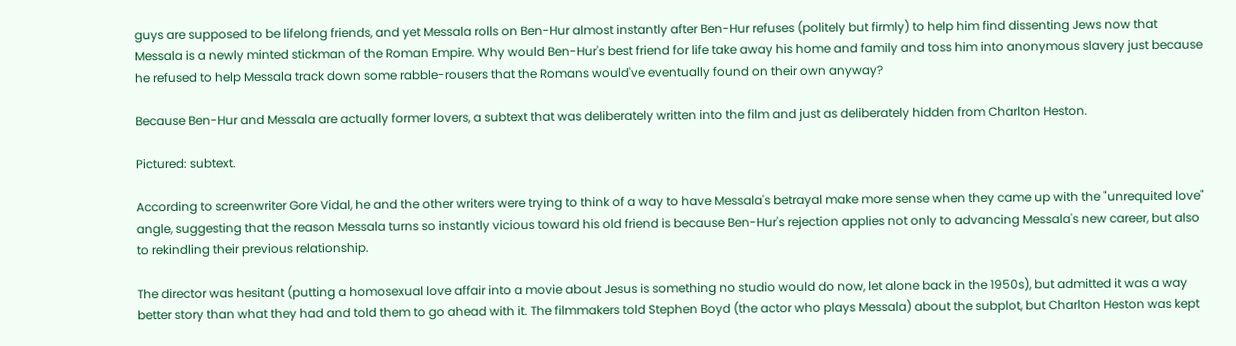guys are supposed to be lifelong friends, and yet Messala rolls on Ben-Hur almost instantly after Ben-Hur refuses (politely but firmly) to help him find dissenting Jews now that Messala is a newly minted stickman of the Roman Empire. Why would Ben-Hur's best friend for life take away his home and family and toss him into anonymous slavery just because he refused to help Messala track down some rabble-rousers that the Romans would've eventually found on their own anyway?

Because Ben-Hur and Messala are actually former lovers, a subtext that was deliberately written into the film and just as deliberately hidden from Charlton Heston.

Pictured: subtext.

According to screenwriter Gore Vidal, he and the other writers were trying to think of a way to have Messala's betrayal make more sense when they came up with the "unrequited love" angle, suggesting that the reason Messala turns so instantly vicious toward his old friend is because Ben-Hur's rejection applies not only to advancing Messala's new career, but also to rekindling their previous relationship.

The director was hesitant (putting a homosexual love affair into a movie about Jesus is something no studio would do now, let alone back in the 1950s), but admitted it was a way better story than what they had and told them to go ahead with it. The filmmakers told Stephen Boyd (the actor who plays Messala) about the subplot, but Charlton Heston was kept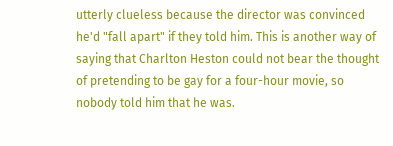utterly clueless because the director was convinced he'd "fall apart" if they told him. This is another way of saying that Charlton Heston could not bear the thought of pretending to be gay for a four-hour movie, so nobody told him that he was.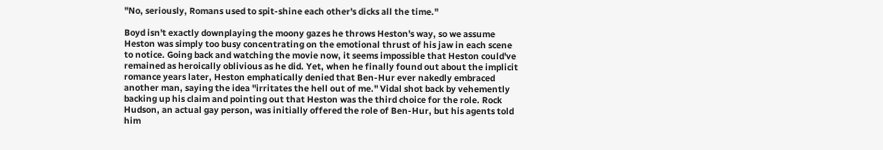"No, seriously, Romans used to spit-shine each other's dicks all the time."

Boyd isn't exactly downplaying the moony gazes he throws Heston's way, so we assume Heston was simply too busy concentrating on the emotional thrust of his jaw in each scene to notice. Going back and watching the movie now, it seems impossible that Heston could've remained as heroically oblivious as he did. Yet, when he finally found out about the implicit romance years later, Heston emphatically denied that Ben-Hur ever nakedly embraced another man, saying the idea "irritates the hell out of me." Vidal shot back by vehemently backing up his claim and pointing out that Heston was the third choice for the role. Rock Hudson, an actual gay person, was initially offered the role of Ben-Hur, but his agents told him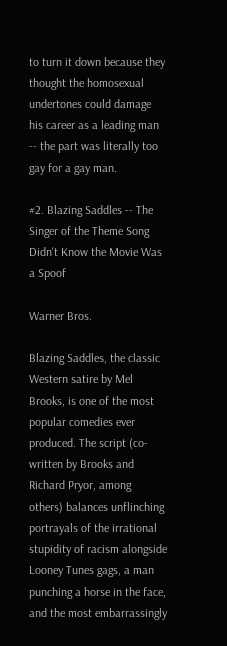to turn it down because they thought the homosexual undertones could damage his career as a leading man -- the part was literally too gay for a gay man.

#2. Blazing Saddles -- The Singer of the Theme Song Didn't Know the Movie Was a Spoof

Warner Bros.

Blazing Saddles, the classic Western satire by Mel Brooks, is one of the most popular comedies ever produced. The script (co-written by Brooks and Richard Pryor, among others) balances unflinching portrayals of the irrational stupidity of racism alongside Looney Tunes gags, a man punching a horse in the face, and the most embarrassingly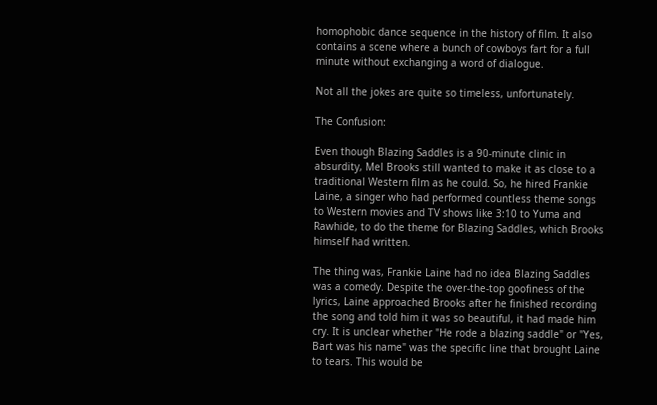homophobic dance sequence in the history of film. It also contains a scene where a bunch of cowboys fart for a full minute without exchanging a word of dialogue.

Not all the jokes are quite so timeless, unfortunately.

The Confusion:

Even though Blazing Saddles is a 90-minute clinic in absurdity, Mel Brooks still wanted to make it as close to a traditional Western film as he could. So, he hired Frankie Laine, a singer who had performed countless theme songs to Western movies and TV shows like 3:10 to Yuma and Rawhide, to do the theme for Blazing Saddles, which Brooks himself had written.

The thing was, Frankie Laine had no idea Blazing Saddles was a comedy. Despite the over-the-top goofiness of the lyrics, Laine approached Brooks after he finished recording the song and told him it was so beautiful, it had made him cry. It is unclear whether "He rode a blazing saddle" or "Yes, Bart was his name" was the specific line that brought Laine to tears. This would be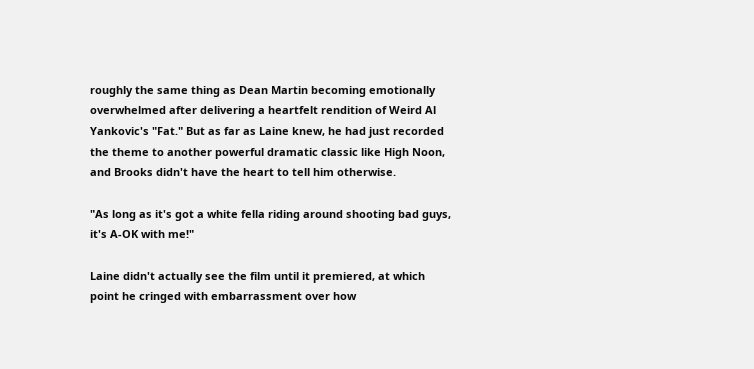roughly the same thing as Dean Martin becoming emotionally overwhelmed after delivering a heartfelt rendition of Weird Al Yankovic's "Fat." But as far as Laine knew, he had just recorded the theme to another powerful dramatic classic like High Noon, and Brooks didn't have the heart to tell him otherwise.

"As long as it's got a white fella riding around shooting bad guys, it's A-OK with me!"

Laine didn't actually see the film until it premiered, at which point he cringed with embarrassment over how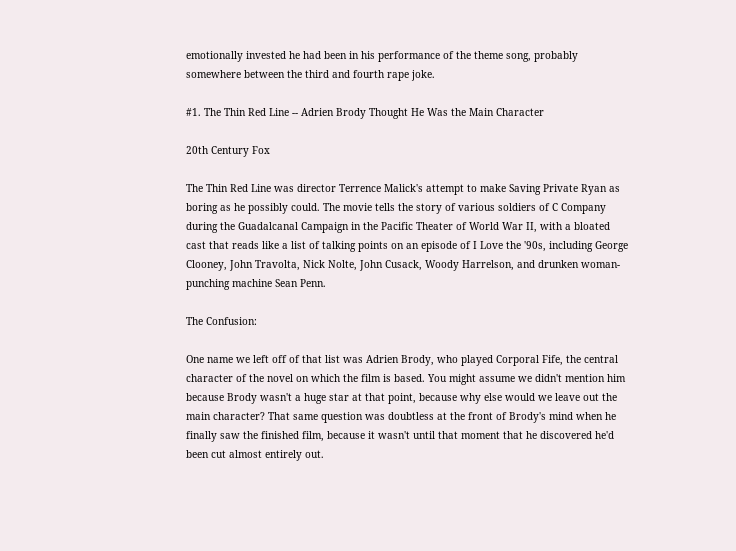emotionally invested he had been in his performance of the theme song, probably somewhere between the third and fourth rape joke.

#1. The Thin Red Line -- Adrien Brody Thought He Was the Main Character

20th Century Fox

The Thin Red Line was director Terrence Malick's attempt to make Saving Private Ryan as boring as he possibly could. The movie tells the story of various soldiers of C Company during the Guadalcanal Campaign in the Pacific Theater of World War II, with a bloated cast that reads like a list of talking points on an episode of I Love the '90s, including George Clooney, John Travolta, Nick Nolte, John Cusack, Woody Harrelson, and drunken woman-punching machine Sean Penn.

The Confusion:

One name we left off of that list was Adrien Brody, who played Corporal Fife, the central character of the novel on which the film is based. You might assume we didn't mention him because Brody wasn't a huge star at that point, because why else would we leave out the main character? That same question was doubtless at the front of Brody's mind when he finally saw the finished film, because it wasn't until that moment that he discovered he'd been cut almost entirely out.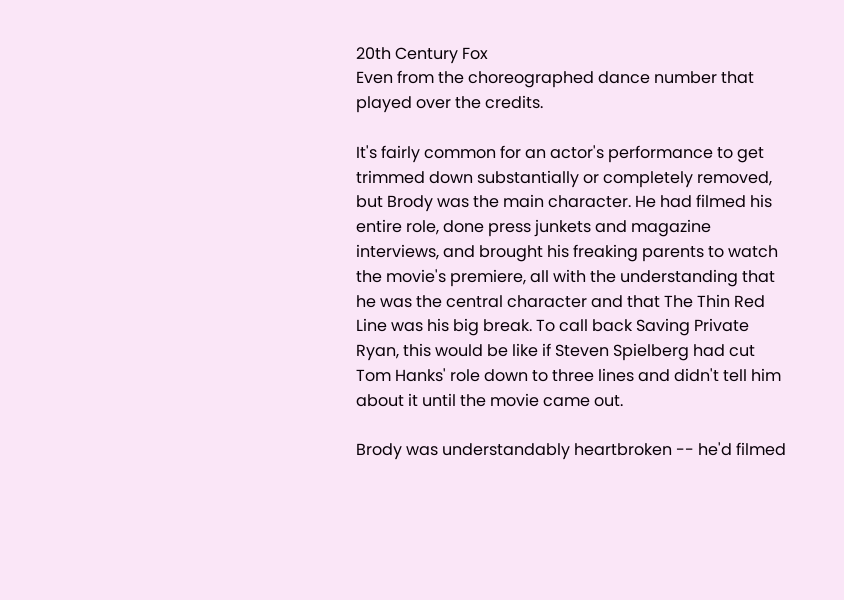20th Century Fox
Even from the choreographed dance number that played over the credits.

It's fairly common for an actor's performance to get trimmed down substantially or completely removed, but Brody was the main character. He had filmed his entire role, done press junkets and magazine interviews, and brought his freaking parents to watch the movie's premiere, all with the understanding that he was the central character and that The Thin Red Line was his big break. To call back Saving Private Ryan, this would be like if Steven Spielberg had cut Tom Hanks' role down to three lines and didn't tell him about it until the movie came out.

Brody was understandably heartbroken -- he'd filmed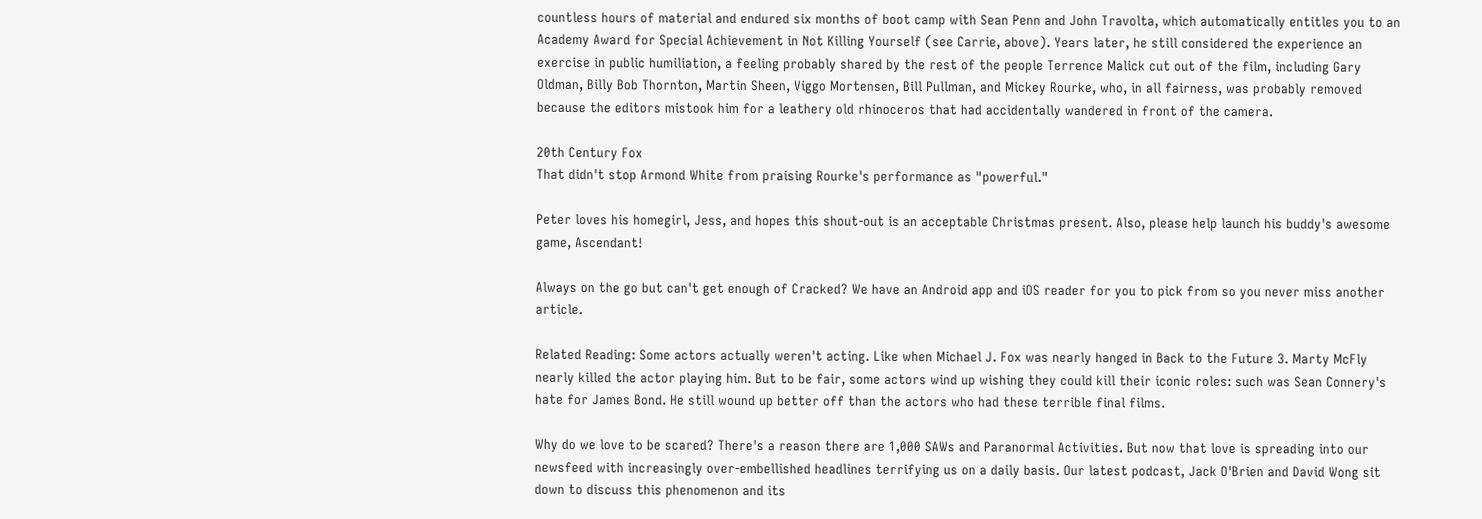countless hours of material and endured six months of boot camp with Sean Penn and John Travolta, which automatically entitles you to an Academy Award for Special Achievement in Not Killing Yourself (see Carrie, above). Years later, he still considered the experience an exercise in public humiliation, a feeling probably shared by the rest of the people Terrence Malick cut out of the film, including Gary Oldman, Billy Bob Thornton, Martin Sheen, Viggo Mortensen, Bill Pullman, and Mickey Rourke, who, in all fairness, was probably removed because the editors mistook him for a leathery old rhinoceros that had accidentally wandered in front of the camera.

20th Century Fox
That didn't stop Armond White from praising Rourke's performance as "powerful."

Peter loves his homegirl, Jess, and hopes this shout-out is an acceptable Christmas present. Also, please help launch his buddy's awesome game, Ascendant!

Always on the go but can't get enough of Cracked? We have an Android app and iOS reader for you to pick from so you never miss another article.

Related Reading: Some actors actually weren't acting. Like when Michael J. Fox was nearly hanged in Back to the Future 3. Marty McFly nearly killed the actor playing him. But to be fair, some actors wind up wishing they could kill their iconic roles: such was Sean Connery's hate for James Bond. He still wound up better off than the actors who had these terrible final films.

Why do we love to be scared? There's a reason there are 1,000 SAWs and Paranormal Activities. But now that love is spreading into our newsfeed with increasingly over-embellished headlines terrifying us on a daily basis. Our latest podcast, Jack O'Brien and David Wong sit down to discuss this phenomenon and its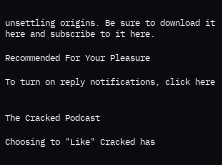unsettling origins. Be sure to download it here and subscribe to it here.

Recommended For Your Pleasure

To turn on reply notifications, click here


The Cracked Podcast

Choosing to "Like" Cracked has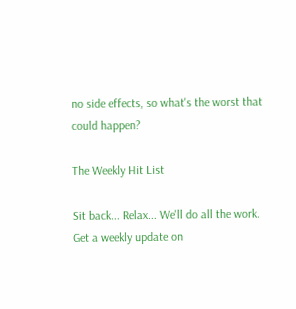no side effects, so what's the worst that could happen?

The Weekly Hit List

Sit back... Relax... We'll do all the work.
Get a weekly update on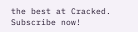the best at Cracked. Subscribe now!